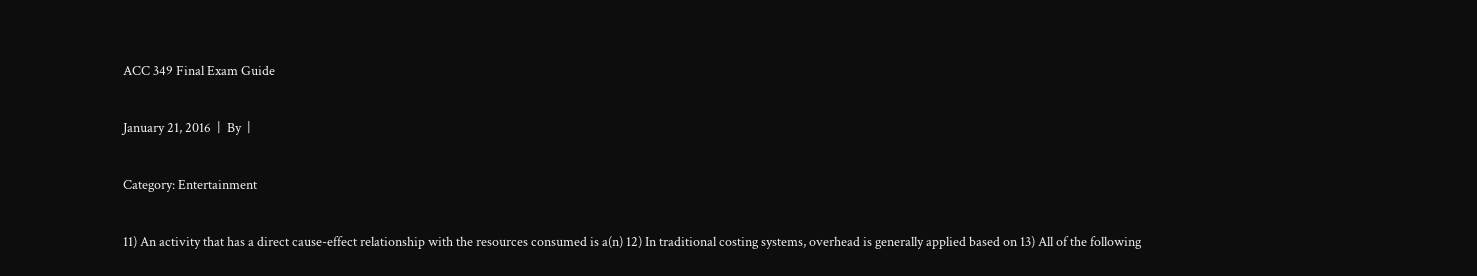ACC 349 Final Exam Guide

January 21, 2016  |  By  |

Category: Entertainment

11) An activity that has a direct cause-effect relationship with the resources consumed is a(n) 12) In traditional costing systems, overhead is generally applied based on 13) All of the following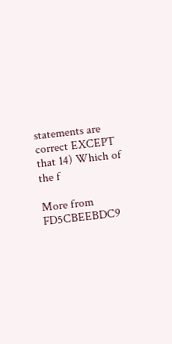statements are correct EXCEPT that 14) Which of the f

More from FD5CBEEBDC9